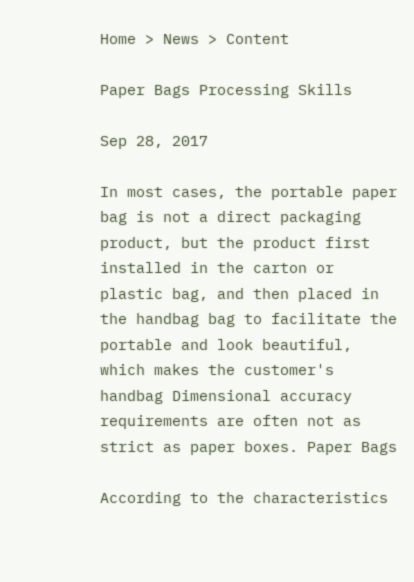Home > News > Content

Paper Bags Processing Skills

Sep 28, 2017

In most cases, the portable paper bag is not a direct packaging product, but the product first installed in the carton or plastic bag, and then placed in the handbag bag to facilitate the portable and look beautiful, which makes the customer's handbag Dimensional accuracy requirements are often not as strict as paper boxes. Paper Bags

According to the characteristics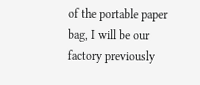of the portable paper bag, I will be our factory previously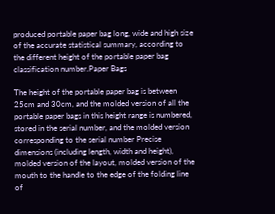produced portable paper bag long, wide and high size of the accurate statistical summary, according to the different height of the portable paper bag classification number.Paper Bags

The height of the portable paper bag is between 25cm and 30cm, and the molded version of all the portable paper bags in this height range is numbered, stored in the serial number, and the molded version corresponding to the serial number Precise dimensions (including length, width and height), molded version of the layout, molded version of the mouth to the handle to the edge of the folding line of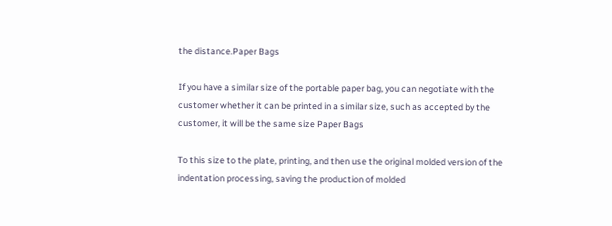the distance.Paper Bags

If you have a similar size of the portable paper bag, you can negotiate with the customer whether it can be printed in a similar size, such as accepted by the customer, it will be the same size Paper Bags

To this size to the plate, printing, and then use the original molded version of the indentation processing, saving the production of molded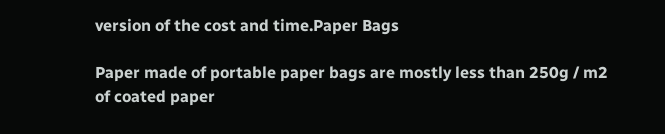version of the cost and time.Paper Bags

Paper made of portable paper bags are mostly less than 250g / m2 of coated paper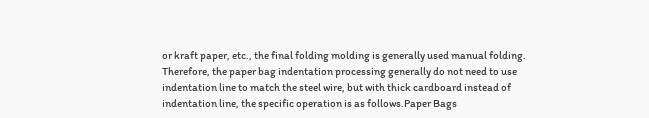or kraft paper, etc., the final folding molding is generally used manual folding. Therefore, the paper bag indentation processing generally do not need to use indentation line to match the steel wire, but with thick cardboard instead of indentation line, the specific operation is as follows.Paper Bags